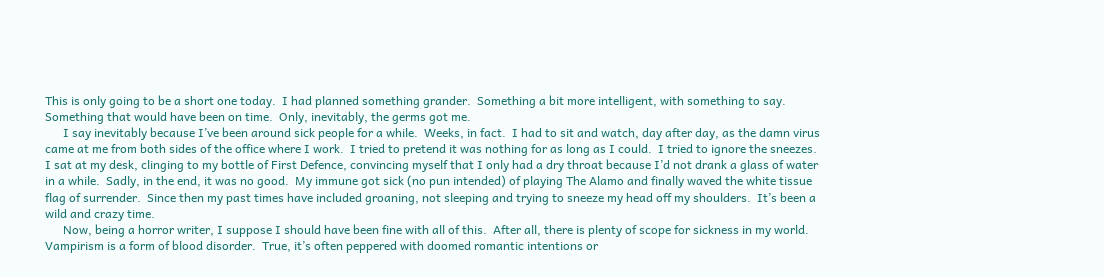This is only going to be a short one today.  I had planned something grander.  Something a bit more intelligent, with something to say.  Something that would have been on time.  Only, inevitably, the germs got me.
      I say inevitably because I’ve been around sick people for a while.  Weeks, in fact.  I had to sit and watch, day after day, as the damn virus came at me from both sides of the office where I work.  I tried to pretend it was nothing for as long as I could.  I tried to ignore the sneezes.  I sat at my desk, clinging to my bottle of First Defence, convincing myself that I only had a dry throat because I’d not drank a glass of water in a while.  Sadly, in the end, it was no good.  My immune got sick (no pun intended) of playing The Alamo and finally waved the white tissue flag of surrender.  Since then my past times have included groaning, not sleeping and trying to sneeze my head off my shoulders.  It’s been a wild and crazy time.
      Now, being a horror writer, I suppose I should have been fine with all of this.  After all, there is plenty of scope for sickness in my world.  Vampirism is a form of blood disorder.  True, it’s often peppered with doomed romantic intentions or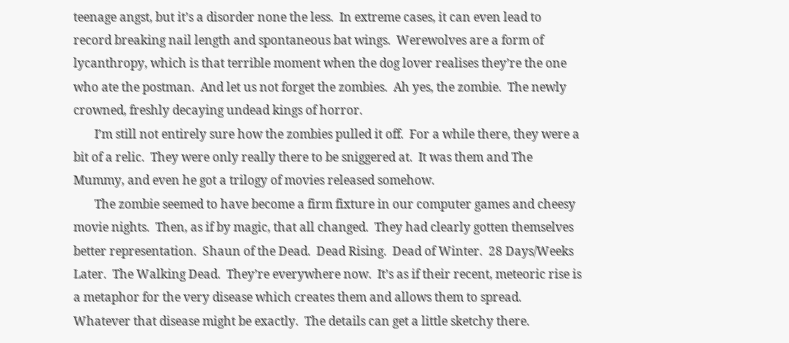teenage angst, but it’s a disorder none the less.  In extreme cases, it can even lead to record breaking nail length and spontaneous bat wings.  Werewolves are a form of lycanthropy, which is that terrible moment when the dog lover realises they’re the one who ate the postman.  And let us not forget the zombies.  Ah yes, the zombie.  The newly crowned, freshly decaying undead kings of horror.
       I’m still not entirely sure how the zombies pulled it off.  For a while there, they were a bit of a relic.  They were only really there to be sniggered at.  It was them and The Mummy, and even he got a trilogy of movies released somehow.
       The zombie seemed to have become a firm fixture in our computer games and cheesy movie nights.  Then, as if by magic, that all changed.  They had clearly gotten themselves better representation.  Shaun of the Dead.  Dead Rising.  Dead of Winter.  28 Days/Weeks Later.  The Walking Dead.  They’re everywhere now.  It’s as if their recent, meteoric rise is a metaphor for the very disease which creates them and allows them to spread.  Whatever that disease might be exactly.  The details can get a little sketchy there.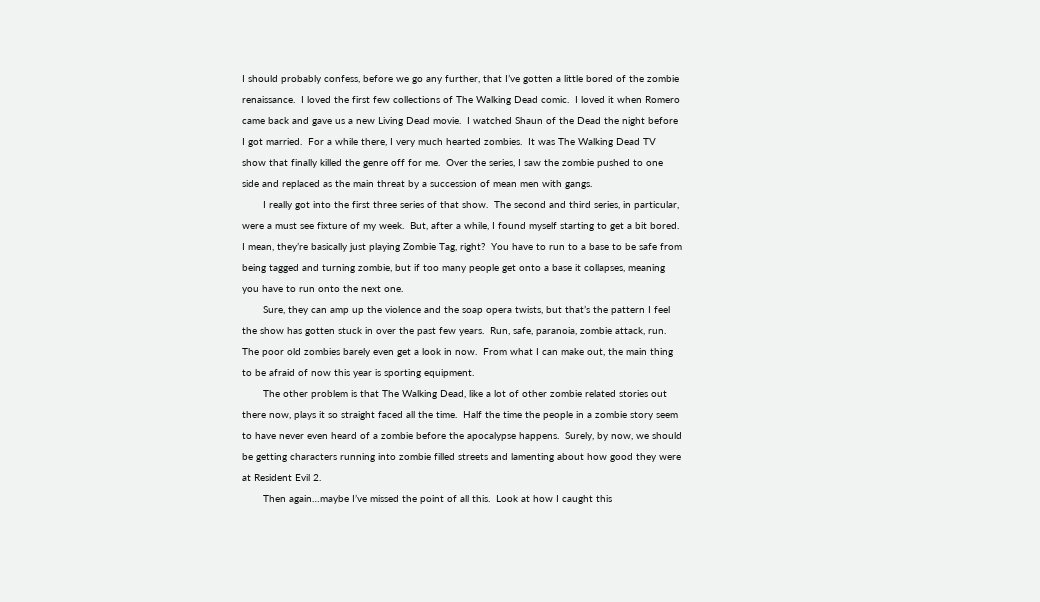I should probably confess, before we go any further, that I’ve gotten a little bored of the zombie renaissance.  I loved the first few collections of The Walking Dead comic.  I loved it when Romero came back and gave us a new Living Dead movie.  I watched Shaun of the Dead the night before I got married.  For a while there, I very much hearted zombies.  It was The Walking Dead TV show that finally killed the genre off for me.  Over the series, I saw the zombie pushed to one side and replaced as the main threat by a succession of mean men with gangs.
       I really got into the first three series of that show.  The second and third series, in particular, were a must see fixture of my week.  But, after a while, I found myself starting to get a bit bored.  I mean, they’re basically just playing Zombie Tag, right?  You have to run to a base to be safe from being tagged and turning zombie, but if too many people get onto a base it collapses, meaning you have to run onto the next one.
       Sure, they can amp up the violence and the soap opera twists, but that’s the pattern I feel the show has gotten stuck in over the past few years.  Run, safe, paranoia, zombie attack, run.  The poor old zombies barely even get a look in now.  From what I can make out, the main thing to be afraid of now this year is sporting equipment.
       The other problem is that The Walking Dead, like a lot of other zombie related stories out there now, plays it so straight faced all the time.  Half the time the people in a zombie story seem to have never even heard of a zombie before the apocalypse happens.  Surely, by now, we should be getting characters running into zombie filled streets and lamenting about how good they were at Resident Evil 2.
       Then again…maybe I’ve missed the point of all this.  Look at how I caught this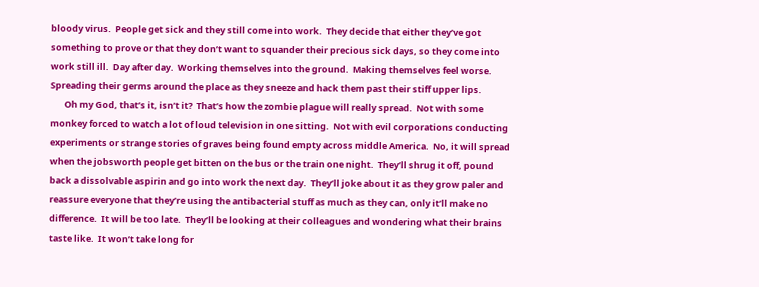bloody virus.  People get sick and they still come into work.  They decide that either they’ve got something to prove or that they don’t want to squander their precious sick days, so they come into work still ill.  Day after day.  Working themselves into the ground.  Making themselves feel worse.  Spreading their germs around the place as they sneeze and hack them past their stiff upper lips.
       Oh my God, that’s it, isn’t it?  That’s how the zombie plague will really spread.  Not with some monkey forced to watch a lot of loud television in one sitting.  Not with evil corporations conducting experiments or strange stories of graves being found empty across middle America.  No, it will spread when the jobsworth people get bitten on the bus or the train one night.  They’ll shrug it off, pound back a dissolvable aspirin and go into work the next day.  They’ll joke about it as they grow paler and reassure everyone that they’re using the antibacterial stuff as much as they can, only it’ll make no difference.  It will be too late.  They’ll be looking at their colleagues and wondering what their brains taste like.  It won’t take long for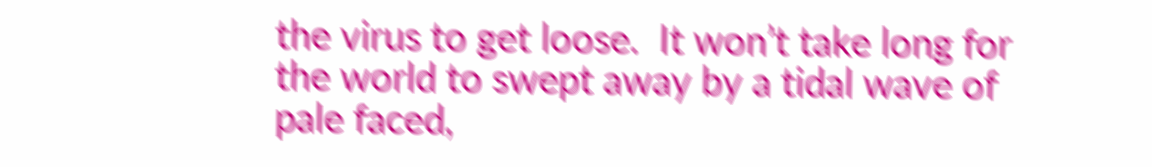the virus to get loose.  It won’t take long for the world to swept away by a tidal wave of pale faced,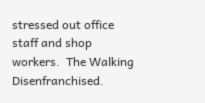stressed out office staff and shop workers.  The Walking Disenfranchised.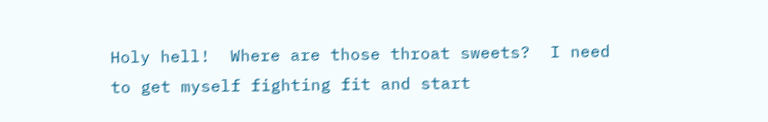Holy hell!  Where are those throat sweets?  I need to get myself fighting fit and start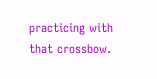practicing with that crossbow.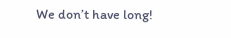We don’t have long!